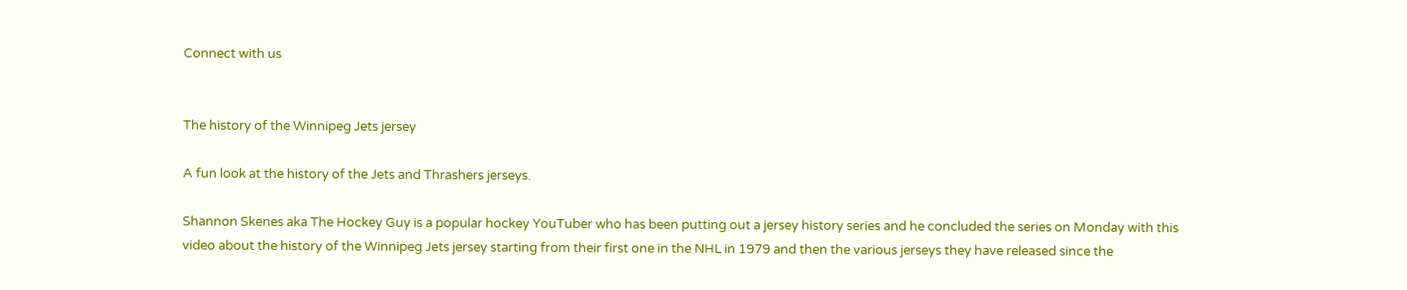Connect with us


The history of the Winnipeg Jets jersey

A fun look at the history of the Jets and Thrashers jerseys.

Shannon Skenes aka The Hockey Guy is a popular hockey YouTuber who has been putting out a jersey history series and he concluded the series on Monday with this video about the history of the Winnipeg Jets jersey starting from their first one in the NHL in 1979 and then the various jerseys they have released since the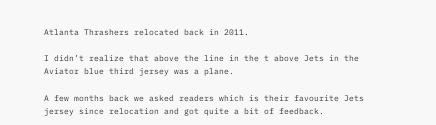Atlanta Thrashers relocated back in 2011.

I didn’t realize that above the line in the t above Jets in the Aviator blue third jersey was a plane.

A few months back we asked readers which is their favourite Jets jersey since relocation and got quite a bit of feedback.